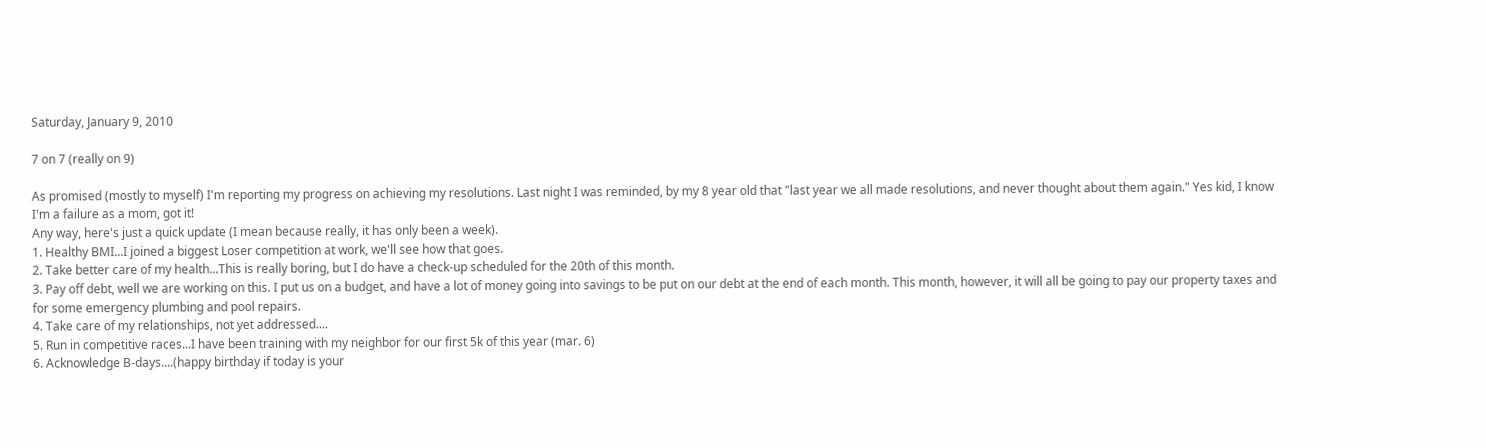Saturday, January 9, 2010

7 on 7 (really on 9)

As promised (mostly to myself) I'm reporting my progress on achieving my resolutions. Last night I was reminded, by my 8 year old that "last year we all made resolutions, and never thought about them again." Yes kid, I know I'm a failure as a mom, got it!
Any way, here's just a quick update (I mean because really, it has only been a week).
1. Healthy BMI...I joined a biggest Loser competition at work, we'll see how that goes.
2. Take better care of my health...This is really boring, but I do have a check-up scheduled for the 20th of this month.
3. Pay off debt, well we are working on this. I put us on a budget, and have a lot of money going into savings to be put on our debt at the end of each month. This month, however, it will all be going to pay our property taxes and for some emergency plumbing and pool repairs.
4. Take care of my relationships, not yet addressed....
5. Run in competitive races...I have been training with my neighbor for our first 5k of this year (mar. 6)
6. Acknowledge B-days....(happy birthday if today is your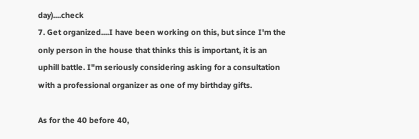day)....check
7. Get organized....I have been working on this, but since I'm the only person in the house that thinks this is important, it is an uphill battle. I"m seriously considering asking for a consultation with a professional organizer as one of my birthday gifts.

As for the 40 before 40,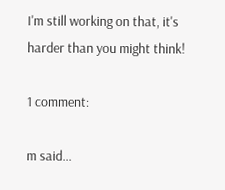I'm still working on that, it's harder than you might think!

1 comment:

m said...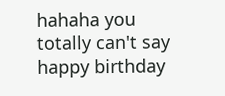hahaha you totally can't say happy birthday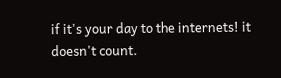if it's your day to the internets! it doesn't count.